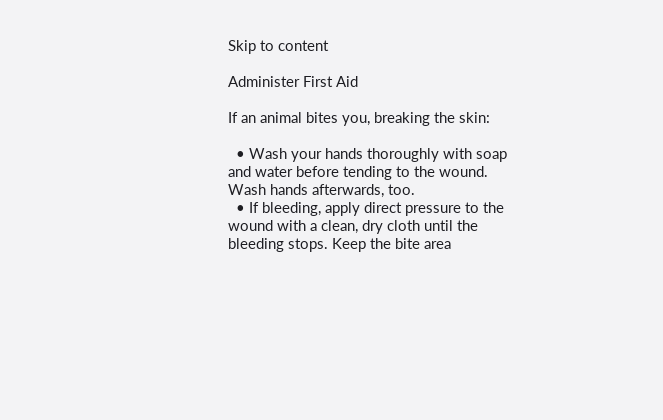Skip to content

Administer First Aid

If an animal bites you, breaking the skin:

  • Wash your hands thoroughly with soap and water before tending to the wound. Wash hands afterwards, too.
  • If bleeding, apply direct pressure to the wound with a clean, dry cloth until the bleeding stops. Keep the bite area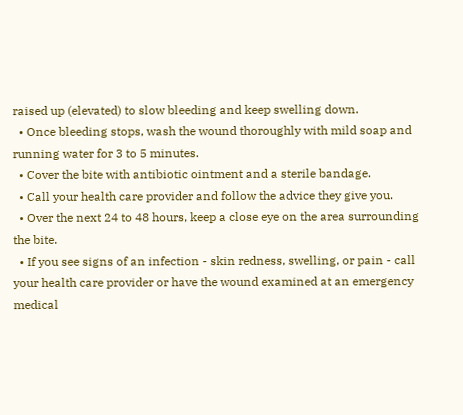raised up (elevated) to slow bleeding and keep swelling down.
  • Once bleeding stops, wash the wound thoroughly with mild soap and running water for 3 to 5 minutes.
  • Cover the bite with antibiotic ointment and a sterile bandage.
  • Call your health care provider and follow the advice they give you.
  • Over the next 24 to 48 hours, keep a close eye on the area surrounding the bite.
  • If you see signs of an infection - skin redness, swelling, or pain - call your health care provider or have the wound examined at an emergency medical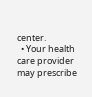center.
  • Your health care provider may prescribe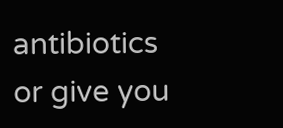antibiotics or give you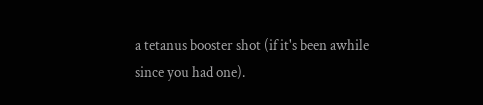a tetanus booster shot (if it's been awhile since you had one).